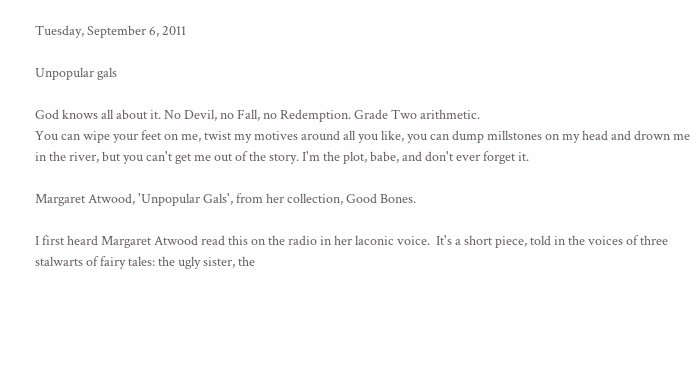Tuesday, September 6, 2011

Unpopular gals

God knows all about it. No Devil, no Fall, no Redemption. Grade Two arithmetic.
You can wipe your feet on me, twist my motives around all you like, you can dump millstones on my head and drown me in the river, but you can't get me out of the story. I'm the plot, babe, and don't ever forget it.

Margaret Atwood, 'Unpopular Gals', from her collection, Good Bones.

I first heard Margaret Atwood read this on the radio in her laconic voice.  It's a short piece, told in the voices of three stalwarts of fairy tales: the ugly sister, the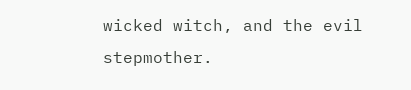wicked witch, and the evil stepmother.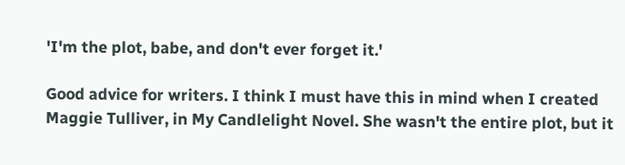'I'm the plot, babe, and don't ever forget it.'

Good advice for writers. I think I must have this in mind when I created Maggie Tulliver, in My Candlelight Novel. She wasn't the entire plot, but it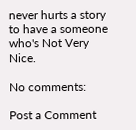never hurts a story to have a someone who's Not Very Nice.

No comments:

Post a Comment